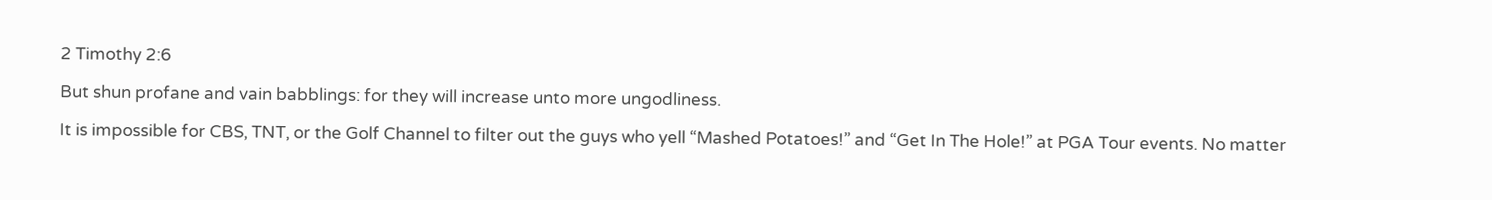2 Timothy 2:6

But shun profane and vain babblings: for they will increase unto more ungodliness.

It is impossible for CBS, TNT, or the Golf Channel to filter out the guys who yell “Mashed Potatoes!” and “Get In The Hole!” at PGA Tour events. No matter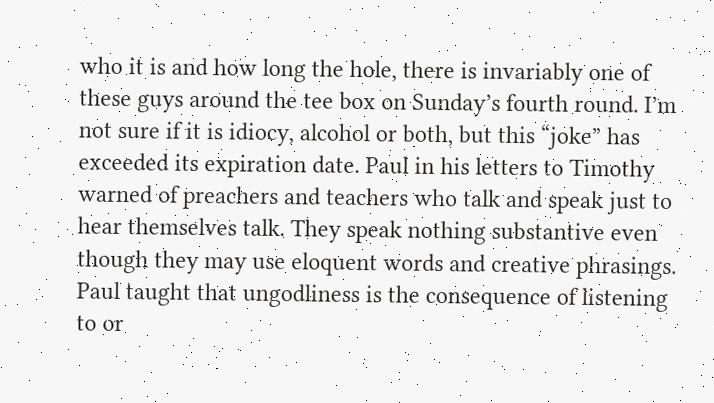who it is and how long the hole, there is invariably one of these guys around the tee box on Sunday’s fourth round. I’m not sure if it is idiocy, alcohol or both, but this “joke” has exceeded its expiration date. Paul in his letters to Timothy warned of preachers and teachers who talk and speak just to hear themselves talk. They speak nothing substantive even though they may use eloquent words and creative phrasings. Paul taught that ungodliness is the consequence of listening to or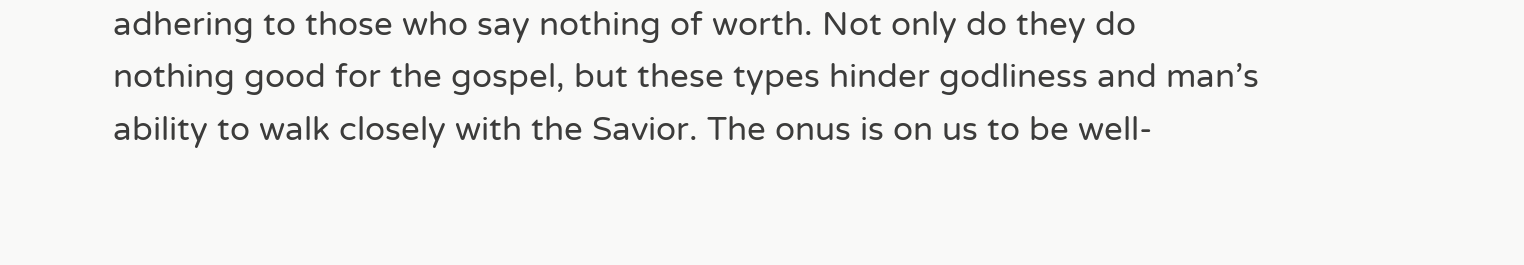adhering to those who say nothing of worth. Not only do they do nothing good for the gospel, but these types hinder godliness and man’s ability to walk closely with the Savior. The onus is on us to be well-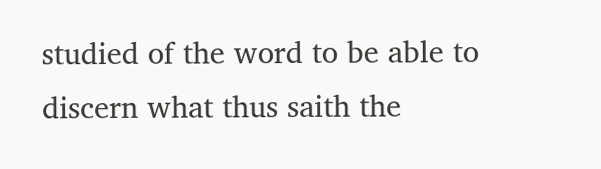studied of the word to be able to discern what thus saith the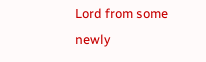Lord from some newly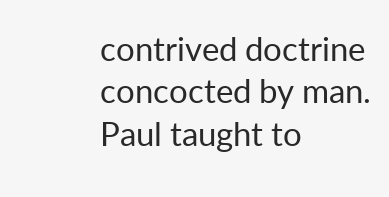contrived doctrine concocted by man. Paul taught to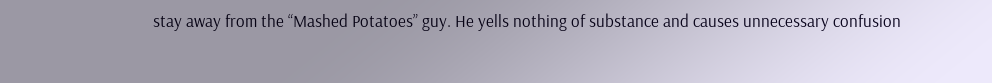stay away from the “Mashed Potatoes” guy. He yells nothing of substance and causes unnecessary confusion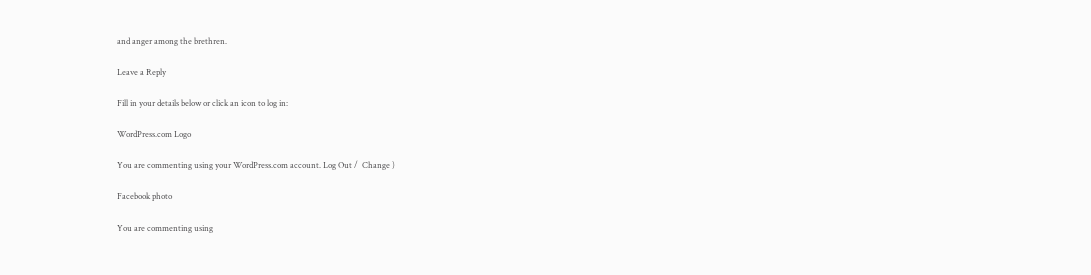and anger among the brethren.

Leave a Reply

Fill in your details below or click an icon to log in:

WordPress.com Logo

You are commenting using your WordPress.com account. Log Out /  Change )

Facebook photo

You are commenting using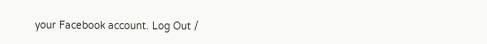your Facebook account. Log Out /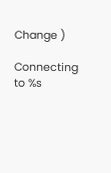Change )

Connecting to %s